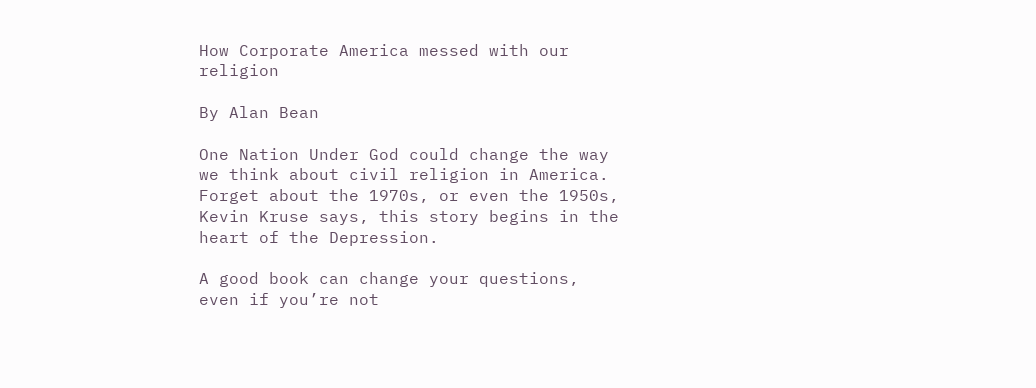How Corporate America messed with our religion

By Alan Bean

One Nation Under God could change the way we think about civil religion in America.  Forget about the 1970s, or even the 1950s, Kevin Kruse says, this story begins in the heart of the Depression.

A good book can change your questions, even if you’re not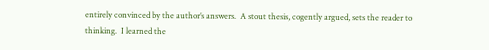entirely convinced by the author’s answers.  A stout thesis, cogently argued, sets the reader to thinking.  I learned the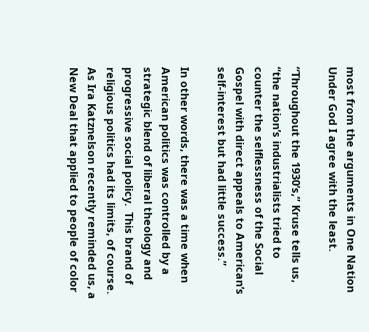most from the arguments in One Nation Under God I agree with the least.

“Throughout the 1930’s,” Kruse tells us, “the nation’s industrialists tried to counter the selflessness of the Social Gospel with direct appeals to American’s self-interest but had little success.”

In other words, there was a time when American politics was controlled by a strategic blend of liberal theology and progressive social policy.  This brand of religious politics had its limits, of course.  As Ira Katznelson recently reminded us, a New Deal that applied to people of color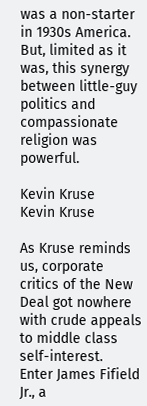was a non-starter in 1930s America.  But, limited as it was, this synergy between little-guy politics and compassionate religion was powerful.

Kevin Kruse
Kevin Kruse

As Kruse reminds us, corporate critics of the New Deal got nowhere with crude appeals to middle class self-interest.  Enter James Fifield Jr., a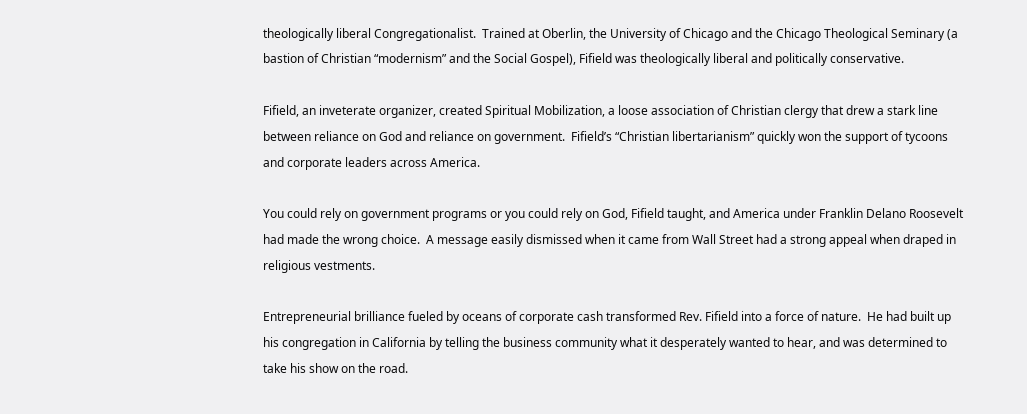theologically liberal Congregationalist.  Trained at Oberlin, the University of Chicago and the Chicago Theological Seminary (a bastion of Christian “modernism” and the Social Gospel), Fifield was theologically liberal and politically conservative.

Fifield, an inveterate organizer, created Spiritual Mobilization, a loose association of Christian clergy that drew a stark line between reliance on God and reliance on government.  Fifield’s “Christian libertarianism” quickly won the support of tycoons and corporate leaders across America.

You could rely on government programs or you could rely on God, Fifield taught, and America under Franklin Delano Roosevelt had made the wrong choice.  A message easily dismissed when it came from Wall Street had a strong appeal when draped in religious vestments.

Entrepreneurial brilliance fueled by oceans of corporate cash transformed Rev. Fifield into a force of nature.  He had built up his congregation in California by telling the business community what it desperately wanted to hear, and was determined to take his show on the road.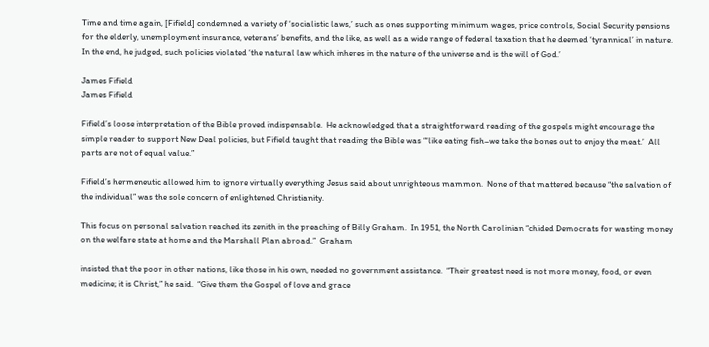Time and time again, [Fifield] condemned a variety of ‘socialistic laws,’ such as ones supporting minimum wages, price controls, Social Security pensions for the elderly, unemployment insurance, veterans’ benefits, and the like, as well as a wide range of federal taxation that he deemed ‘tyrannical’ in nature.  In the end, he judged, such policies violated ‘the natural law which inheres in the nature of the universe and is the will of God.’

James Fifield
James Fifield

Fifield’s loose interpretation of the Bible proved indispensable.  He acknowledged that a straightforward reading of the gospels might encourage the simple reader to support New Deal policies, but Fifield taught that reading the Bible was “‘like eating fish–we take the bones out to enjoy the meat.’  All parts are not of equal value.”

Fifield’s hermeneutic allowed him to ignore virtually everything Jesus said about unrighteous mammon.  None of that mattered because “the salvation of the individual” was the sole concern of enlightened Christianity.

This focus on personal salvation reached its zenith in the preaching of Billy Graham.  In 1951, the North Carolinian “chided Democrats for wasting money on the welfare state at home and the Marshall Plan abroad.”  Graham

insisted that the poor in other nations, like those in his own, needed no government assistance.  “Their greatest need is not more money, food, or even medicine; it is Christ,” he said.  “Give them the Gospel of love and grace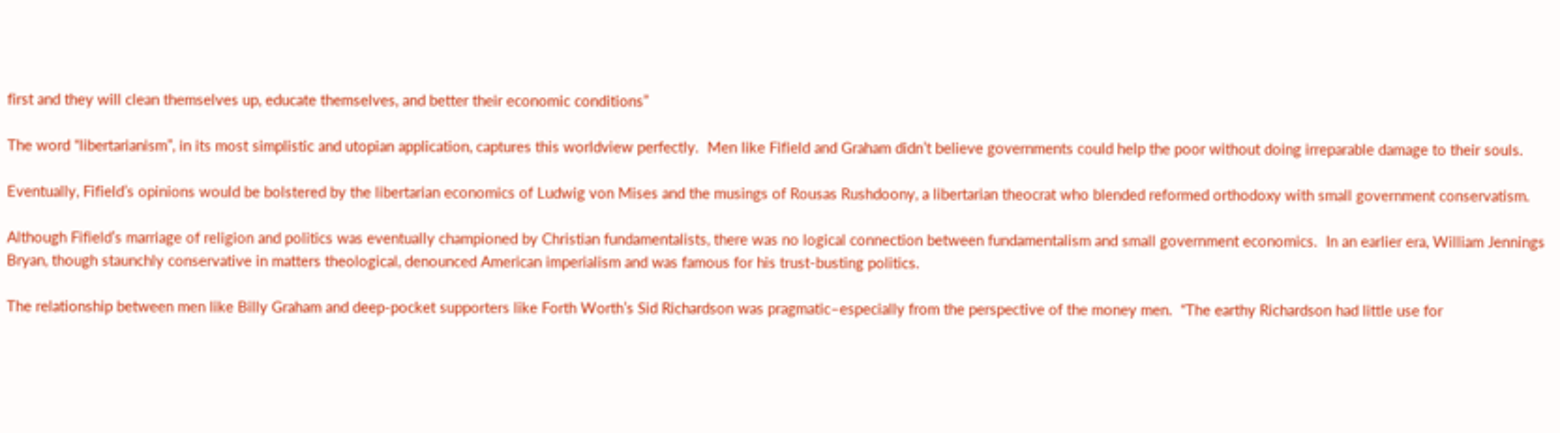first and they will clean themselves up, educate themselves, and better their economic conditions”

The word “libertarianism”, in its most simplistic and utopian application, captures this worldview perfectly.  Men like Fifield and Graham didn’t believe governments could help the poor without doing irreparable damage to their souls.

Eventually, Fifield’s opinions would be bolstered by the libertarian economics of Ludwig von Mises and the musings of Rousas Rushdoony, a libertarian theocrat who blended reformed orthodoxy with small government conservatism.

Although Fifield’s marriage of religion and politics was eventually championed by Christian fundamentalists, there was no logical connection between fundamentalism and small government economics.  In an earlier era, William Jennings Bryan, though staunchly conservative in matters theological, denounced American imperialism and was famous for his trust-busting politics.

The relationship between men like Billy Graham and deep-pocket supporters like Forth Worth’s Sid Richardson was pragmatic–especially from the perspective of the money men.  “The earthy Richardson had little use for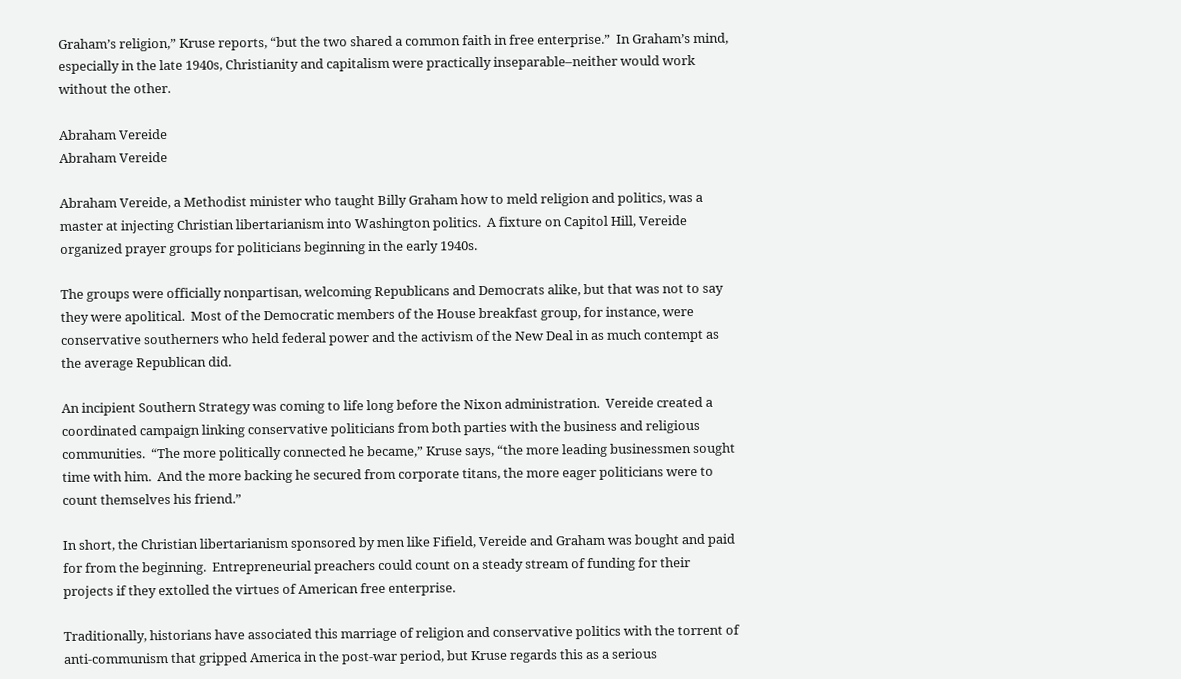Graham’s religion,” Kruse reports, “but the two shared a common faith in free enterprise.”  In Graham’s mind, especially in the late 1940s, Christianity and capitalism were practically inseparable–neither would work without the other.

Abraham Vereide
Abraham Vereide

Abraham Vereide, a Methodist minister who taught Billy Graham how to meld religion and politics, was a master at injecting Christian libertarianism into Washington politics.  A fixture on Capitol Hill, Vereide organized prayer groups for politicians beginning in the early 1940s.

The groups were officially nonpartisan, welcoming Republicans and Democrats alike, but that was not to say they were apolitical.  Most of the Democratic members of the House breakfast group, for instance, were conservative southerners who held federal power and the activism of the New Deal in as much contempt as the average Republican did.

An incipient Southern Strategy was coming to life long before the Nixon administration.  Vereide created a coordinated campaign linking conservative politicians from both parties with the business and religious communities.  “The more politically connected he became,” Kruse says, “the more leading businessmen sought time with him.  And the more backing he secured from corporate titans, the more eager politicians were to count themselves his friend.”

In short, the Christian libertarianism sponsored by men like Fifield, Vereide and Graham was bought and paid for from the beginning.  Entrepreneurial preachers could count on a steady stream of funding for their projects if they extolled the virtues of American free enterprise.

Traditionally, historians have associated this marriage of religion and conservative politics with the torrent of anti-communism that gripped America in the post-war period, but Kruse regards this as a serious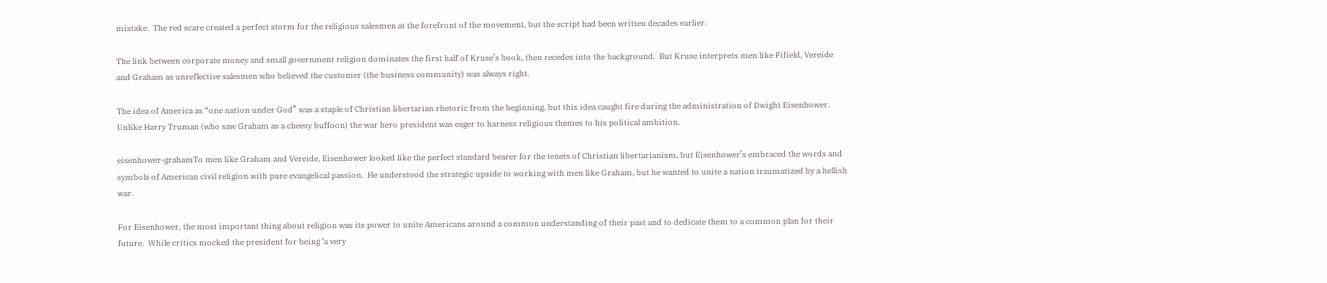mistake.  The red scare created a perfect storm for the religious salesmen at the forefront of the movement, but the script had been written decades earlier.

The link between corporate money and small government religion dominates the first half of Kruse’s book, then recedes into the background.  But Kruse interprets men like Fifield, Vereide and Graham as unreflective salesmen who believed the customer (the business community) was always right.

The idea of America as “one nation under God” was a staple of Christian libertarian rhetoric from the beginning, but this idea caught fire during the administration of Dwight Eisenhower.  Unlike Harry Truman (who saw Graham as a cheesy buffoon) the war hero president was eager to harness religious themes to his political ambition.

eisenhower-grahamTo men like Graham and Vereide, Eisenhower looked like the perfect standard bearer for the tenets of Christian libertarianism, but Eisenhower’s embraced the words and symbols of American civil religion with pure evangelical passion.  He understood the strategic upside to working with men like Graham, but he wanted to unite a nation traumatized by a hellish war.

For Eisenhower, the most important thing about religion was its power to unite Americans around a common understanding of their past and to dedicate them to a common plan for their future.  While critics mocked the president for being ‘a very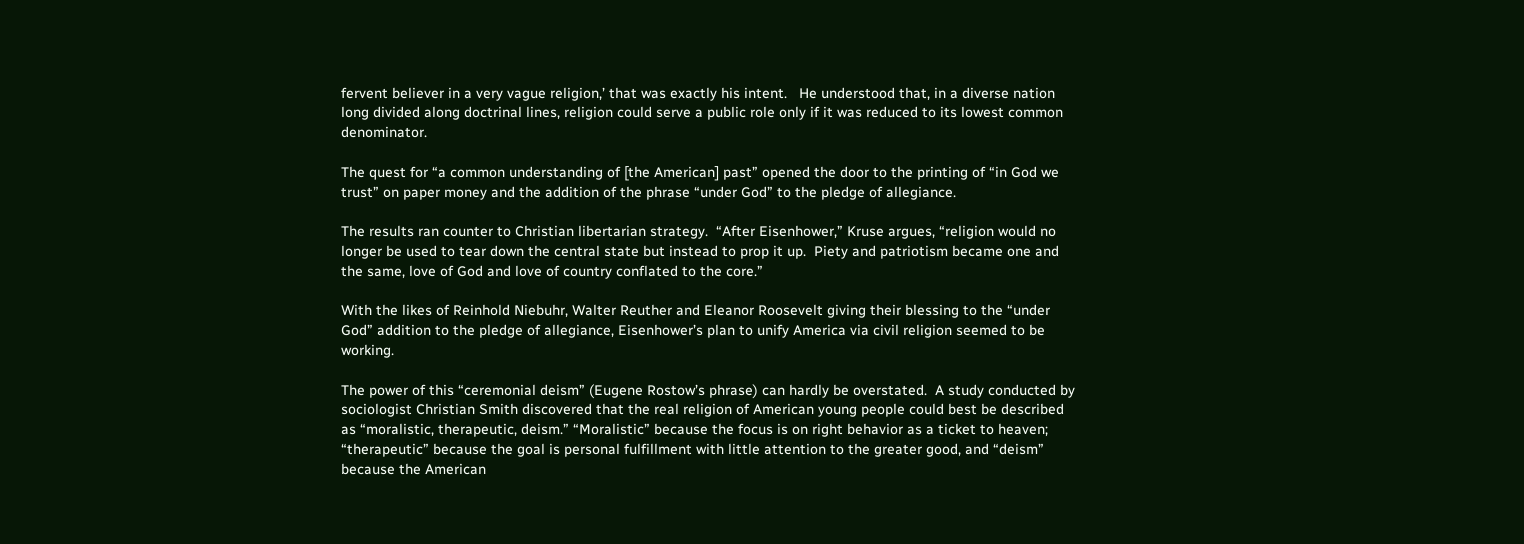fervent believer in a very vague religion,’ that was exactly his intent.   He understood that, in a diverse nation long divided along doctrinal lines, religion could serve a public role only if it was reduced to its lowest common denominator.

The quest for “a common understanding of [the American] past” opened the door to the printing of “in God we trust” on paper money and the addition of the phrase “under God” to the pledge of allegiance.

The results ran counter to Christian libertarian strategy.  “After Eisenhower,” Kruse argues, “religion would no longer be used to tear down the central state but instead to prop it up.  Piety and patriotism became one and the same, love of God and love of country conflated to the core.”

With the likes of Reinhold Niebuhr, Walter Reuther and Eleanor Roosevelt giving their blessing to the “under God” addition to the pledge of allegiance, Eisenhower’s plan to unify America via civil religion seemed to be working.

The power of this “ceremonial deism” (Eugene Rostow’s phrase) can hardly be overstated.  A study conducted by sociologist Christian Smith discovered that the real religion of American young people could best be described as “moralistic, therapeutic, deism.” “Moralistic” because the focus is on right behavior as a ticket to heaven; “therapeutic” because the goal is personal fulfillment with little attention to the greater good, and “deism” because the American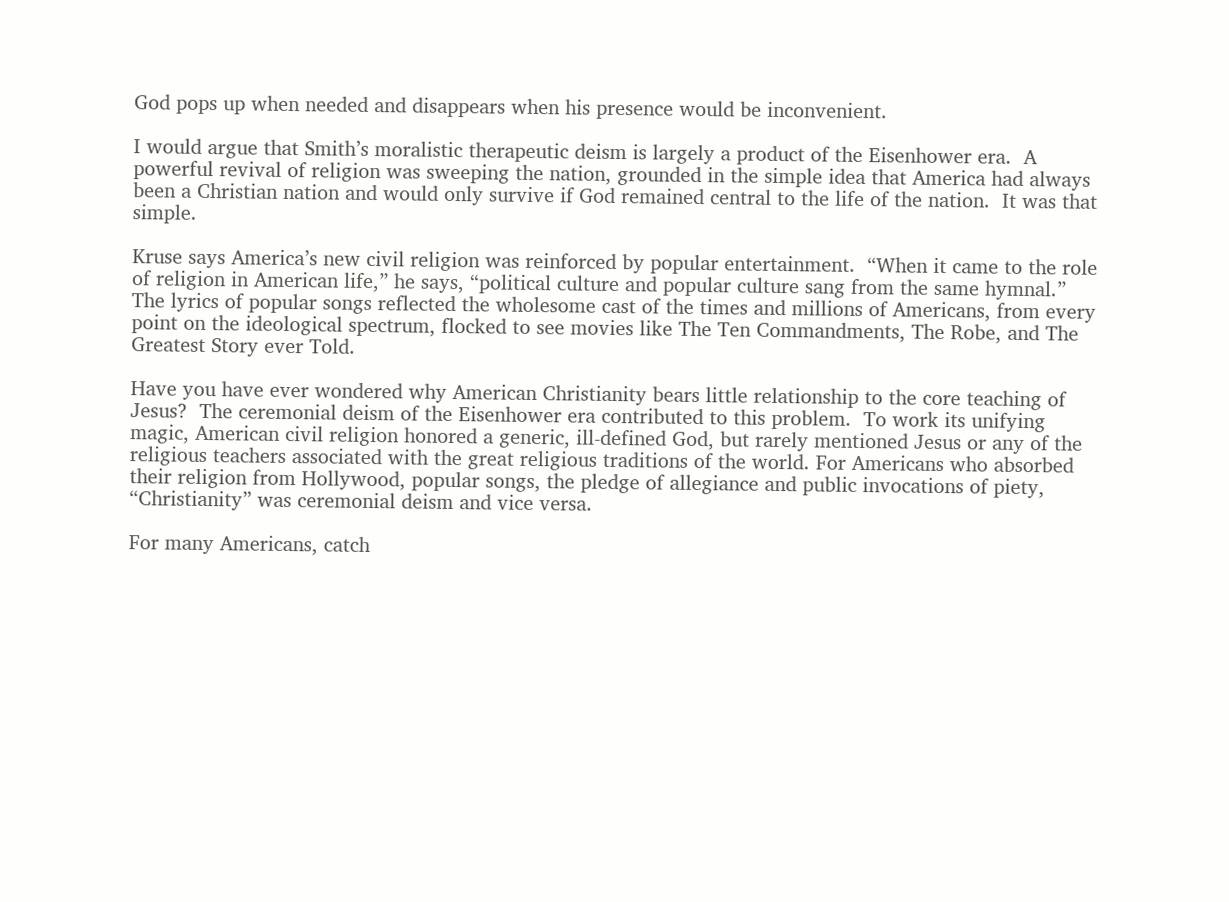God pops up when needed and disappears when his presence would be inconvenient.

I would argue that Smith’s moralistic therapeutic deism is largely a product of the Eisenhower era.  A powerful revival of religion was sweeping the nation, grounded in the simple idea that America had always been a Christian nation and would only survive if God remained central to the life of the nation.  It was that simple.

Kruse says America’s new civil religion was reinforced by popular entertainment.  “When it came to the role of religion in American life,” he says, “political culture and popular culture sang from the same hymnal.”  The lyrics of popular songs reflected the wholesome cast of the times and millions of Americans, from every point on the ideological spectrum, flocked to see movies like The Ten Commandments, The Robe, and The Greatest Story ever Told.

Have you have ever wondered why American Christianity bears little relationship to the core teaching of Jesus?  The ceremonial deism of the Eisenhower era contributed to this problem.  To work its unifying magic, American civil religion honored a generic, ill-defined God, but rarely mentioned Jesus or any of the religious teachers associated with the great religious traditions of the world. For Americans who absorbed their religion from Hollywood, popular songs, the pledge of allegiance and public invocations of piety, “Christianity” was ceremonial deism and vice versa.

For many Americans, catch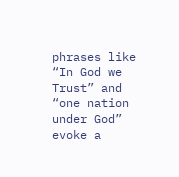phrases like “In God we Trust” and “one nation under God” evoke a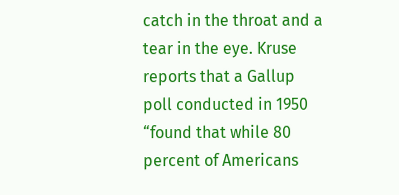catch in the throat and a tear in the eye. Kruse reports that a Gallup poll conducted in 1950 “found that while 80 percent of Americans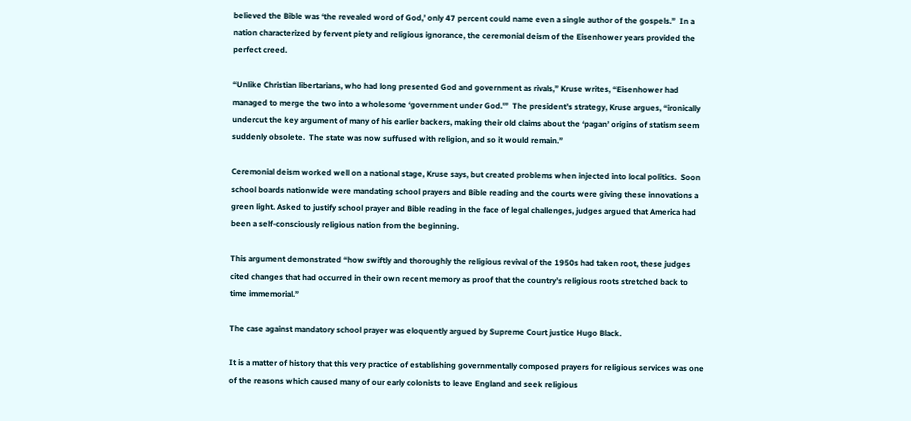believed the Bible was ‘the revealed word of God,’ only 47 percent could name even a single author of the gospels.”  In a nation characterized by fervent piety and religious ignorance, the ceremonial deism of the Eisenhower years provided the perfect creed.

“Unlike Christian libertarians, who had long presented God and government as rivals,” Kruse writes, “Eisenhower had managed to merge the two into a wholesome ‘government under God.'”  The president’s strategy, Kruse argues, “ironically undercut the key argument of many of his earlier backers, making their old claims about the ‘pagan’ origins of statism seem suddenly obsolete.  The state was now suffused with religion, and so it would remain.”

Ceremonial deism worked well on a national stage, Kruse says, but created problems when injected into local politics.  Soon school boards nationwide were mandating school prayers and Bible reading and the courts were giving these innovations a green light. Asked to justify school prayer and Bible reading in the face of legal challenges, judges argued that America had been a self-consciously religious nation from the beginning.

This argument demonstrated “how swiftly and thoroughly the religious revival of the 1950s had taken root, these judges cited changes that had occurred in their own recent memory as proof that the country’s religious roots stretched back to time immemorial.”

The case against mandatory school prayer was eloquently argued by Supreme Court justice Hugo Black.

It is a matter of history that this very practice of establishing governmentally composed prayers for religious services was one of the reasons which caused many of our early colonists to leave England and seek religious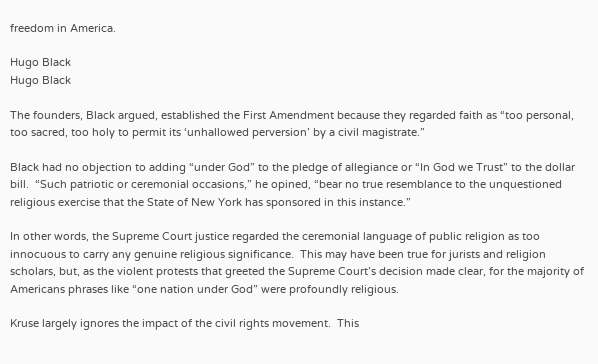freedom in America.

Hugo Black
Hugo Black

The founders, Black argued, established the First Amendment because they regarded faith as “too personal, too sacred, too holy to permit its ‘unhallowed perversion’ by a civil magistrate.”

Black had no objection to adding “under God” to the pledge of allegiance or “In God we Trust” to the dollar bill.  “Such patriotic or ceremonial occasions,” he opined, “bear no true resemblance to the unquestioned religious exercise that the State of New York has sponsored in this instance.”

In other words, the Supreme Court justice regarded the ceremonial language of public religion as too innocuous to carry any genuine religious significance.  This may have been true for jurists and religion scholars, but, as the violent protests that greeted the Supreme Court’s decision made clear, for the majority of Americans phrases like “one nation under God” were profoundly religious.

Kruse largely ignores the impact of the civil rights movement.  This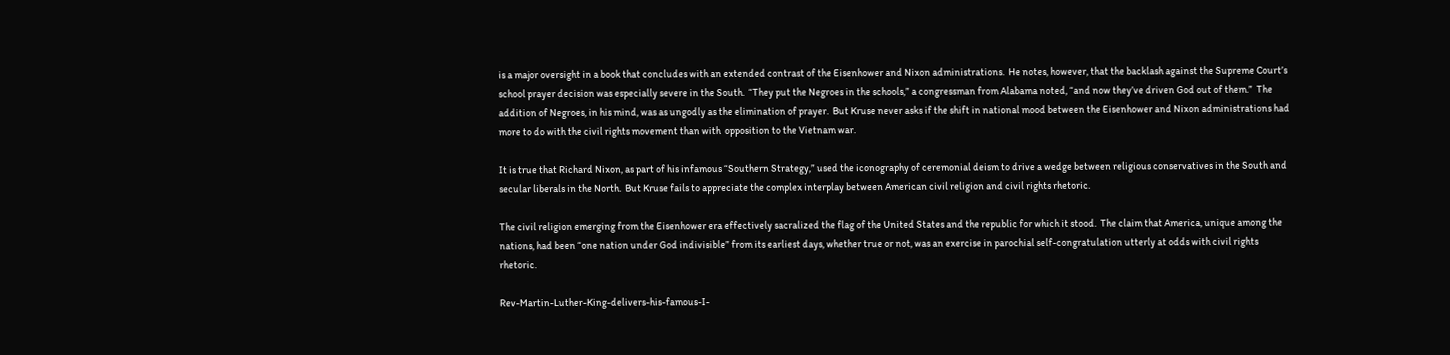is a major oversight in a book that concludes with an extended contrast of the Eisenhower and Nixon administrations.  He notes, however, that the backlash against the Supreme Court’s school prayer decision was especially severe in the South.  “They put the Negroes in the schools,” a congressman from Alabama noted, “and now they’ve driven God out of them.”  The addition of Negroes, in his mind, was as ungodly as the elimination of prayer.  But Kruse never asks if the shift in national mood between the Eisenhower and Nixon administrations had more to do with the civil rights movement than with  opposition to the Vietnam war.

It is true that Richard Nixon, as part of his infamous “Southern Strategy,” used the iconography of ceremonial deism to drive a wedge between religious conservatives in the South and secular liberals in the North.  But Kruse fails to appreciate the complex interplay between American civil religion and civil rights rhetoric.

The civil religion emerging from the Eisenhower era effectively sacralized the flag of the United States and the republic for which it stood.  The claim that America, unique among the nations, had been “one nation under God indivisible” from its earliest days, whether true or not, was an exercise in parochial self-congratulation utterly at odds with civil rights rhetoric.

Rev-Martin-Luther-King-delivers-his-famous-I-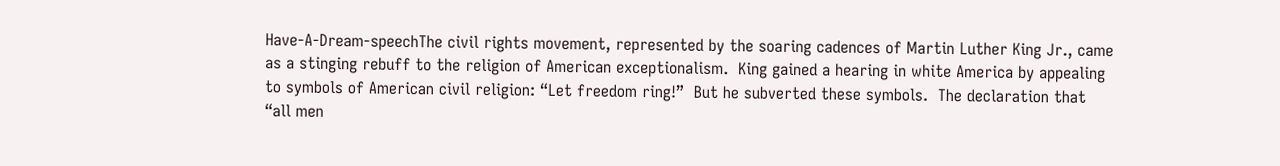Have-A-Dream-speechThe civil rights movement, represented by the soaring cadences of Martin Luther King Jr., came as a stinging rebuff to the religion of American exceptionalism.  King gained a hearing in white America by appealing to symbols of American civil religion: “Let freedom ring!”  But he subverted these symbols.  The declaration that “all men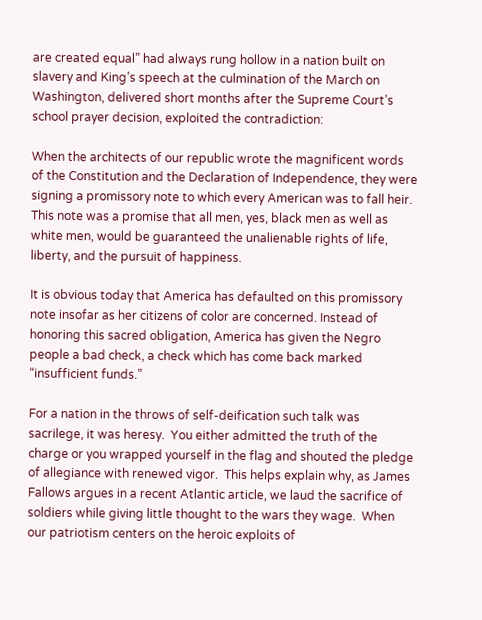are created equal” had always rung hollow in a nation built on slavery and King’s speech at the culmination of the March on Washington, delivered short months after the Supreme Court’s school prayer decision, exploited the contradiction:

When the architects of our republic wrote the magnificent words of the Constitution and the Declaration of Independence, they were signing a promissory note to which every American was to fall heir. This note was a promise that all men, yes, black men as well as white men, would be guaranteed the unalienable rights of life, liberty, and the pursuit of happiness.

It is obvious today that America has defaulted on this promissory note insofar as her citizens of color are concerned. Instead of honoring this sacred obligation, America has given the Negro people a bad check, a check which has come back marked “insufficient funds.”

For a nation in the throws of self-deification such talk was sacrilege, it was heresy.  You either admitted the truth of the charge or you wrapped yourself in the flag and shouted the pledge of allegiance with renewed vigor.  This helps explain why, as James Fallows argues in a recent Atlantic article, we laud the sacrifice of soldiers while giving little thought to the wars they wage.  When our patriotism centers on the heroic exploits of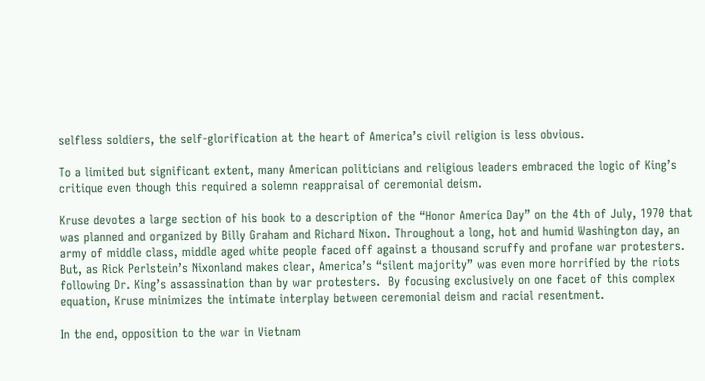selfless soldiers, the self-glorification at the heart of America’s civil religion is less obvious.

To a limited but significant extent, many American politicians and religious leaders embraced the logic of King’s critique even though this required a solemn reappraisal of ceremonial deism.

Kruse devotes a large section of his book to a description of the “Honor America Day” on the 4th of July, 1970 that was planned and organized by Billy Graham and Richard Nixon. Throughout a long, hot and humid Washington day, an  army of middle class, middle aged white people faced off against a thousand scruffy and profane war protesters.  But, as Rick Perlstein’s Nixonland makes clear, America’s “silent majority” was even more horrified by the riots following Dr. King’s assassination than by war protesters.  By focusing exclusively on one facet of this complex equation, Kruse minimizes the intimate interplay between ceremonial deism and racial resentment.

In the end, opposition to the war in Vietnam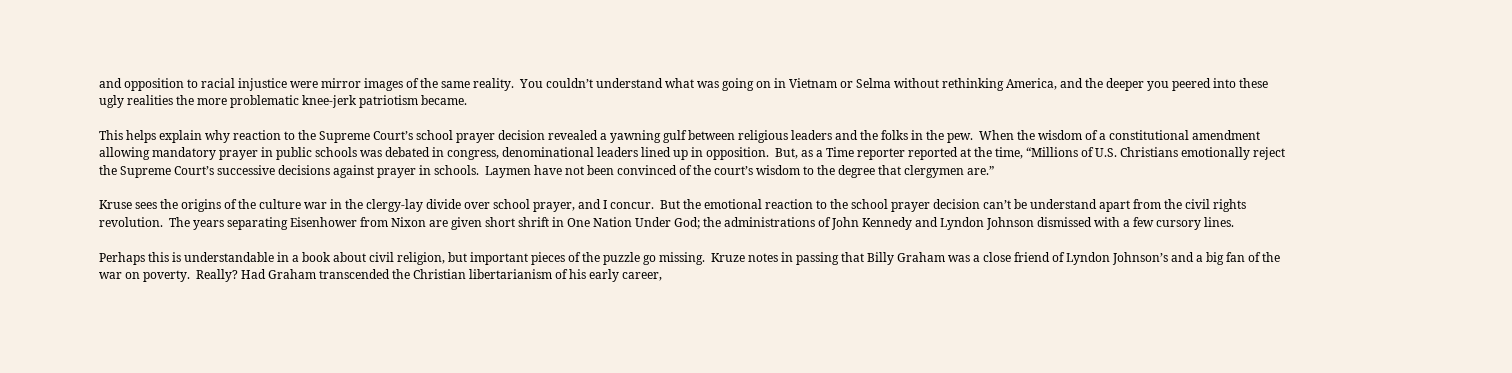and opposition to racial injustice were mirror images of the same reality.  You couldn’t understand what was going on in Vietnam or Selma without rethinking America, and the deeper you peered into these ugly realities the more problematic knee-jerk patriotism became.

This helps explain why reaction to the Supreme Court’s school prayer decision revealed a yawning gulf between religious leaders and the folks in the pew.  When the wisdom of a constitutional amendment allowing mandatory prayer in public schools was debated in congress, denominational leaders lined up in opposition.  But, as a Time reporter reported at the time, “Millions of U.S. Christians emotionally reject the Supreme Court’s successive decisions against prayer in schools.  Laymen have not been convinced of the court’s wisdom to the degree that clergymen are.”

Kruse sees the origins of the culture war in the clergy-lay divide over school prayer, and I concur.  But the emotional reaction to the school prayer decision can’t be understand apart from the civil rights revolution.  The years separating Eisenhower from Nixon are given short shrift in One Nation Under God; the administrations of John Kennedy and Lyndon Johnson dismissed with a few cursory lines.

Perhaps this is understandable in a book about civil religion, but important pieces of the puzzle go missing.  Kruze notes in passing that Billy Graham was a close friend of Lyndon Johnson’s and a big fan of the war on poverty.  Really? Had Graham transcended the Christian libertarianism of his early career,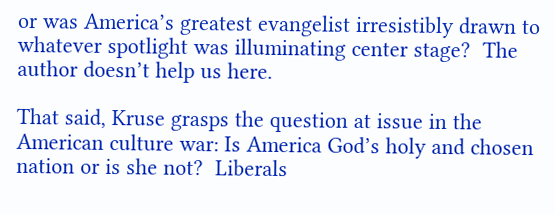or was America’s greatest evangelist irresistibly drawn to whatever spotlight was illuminating center stage?  The author doesn’t help us here.

That said, Kruse grasps the question at issue in the American culture war: Is America God’s holy and chosen nation or is she not?  Liberals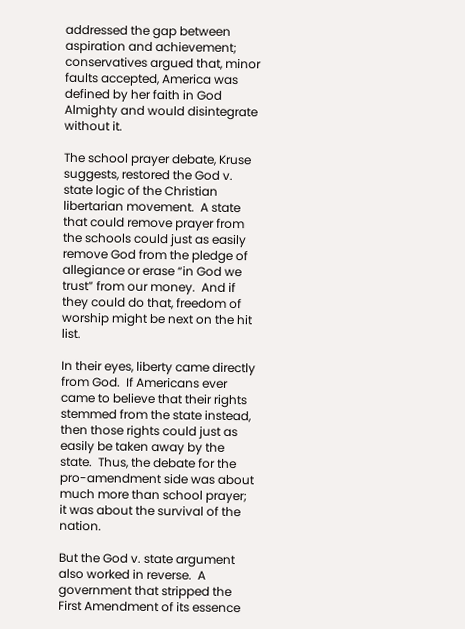addressed the gap between aspiration and achievement; conservatives argued that, minor faults accepted, America was defined by her faith in God Almighty and would disintegrate without it.

The school prayer debate, Kruse suggests, restored the God v. state logic of the Christian libertarian movement.  A state that could remove prayer from the schools could just as easily remove God from the pledge of allegiance or erase “in God we trust” from our money.  And if they could do that, freedom of worship might be next on the hit list.

In their eyes, liberty came directly from God.  If Americans ever came to believe that their rights stemmed from the state instead, then those rights could just as easily be taken away by the state.  Thus, the debate for the pro-amendment side was about much more than school prayer; it was about the survival of the nation.

But the God v. state argument also worked in reverse.  A government that stripped the First Amendment of its essence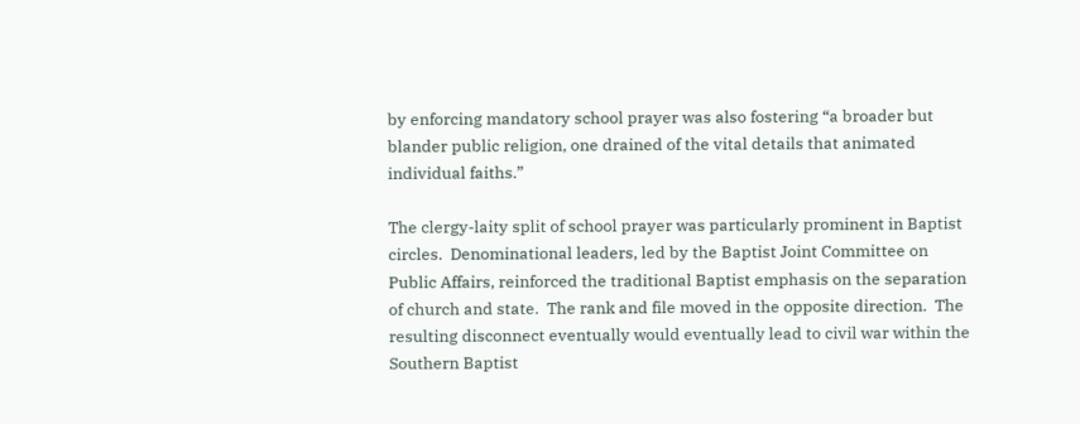by enforcing mandatory school prayer was also fostering “a broader but blander public religion, one drained of the vital details that animated individual faiths.”

The clergy-laity split of school prayer was particularly prominent in Baptist circles.  Denominational leaders, led by the Baptist Joint Committee on Public Affairs, reinforced the traditional Baptist emphasis on the separation of church and state.  The rank and file moved in the opposite direction.  The resulting disconnect eventually would eventually lead to civil war within the Southern Baptist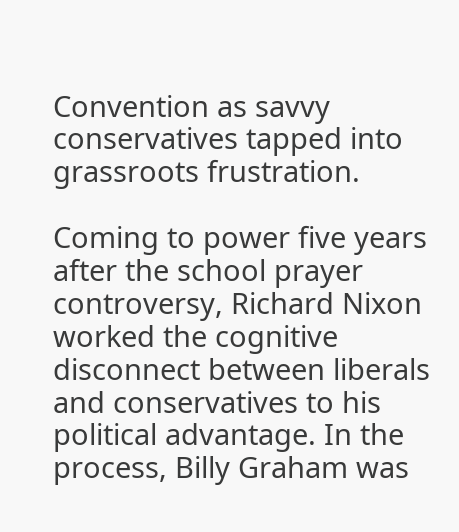Convention as savvy conservatives tapped into grassroots frustration.

Coming to power five years after the school prayer controversy, Richard Nixon worked the cognitive disconnect between liberals and conservatives to his political advantage. In the process, Billy Graham was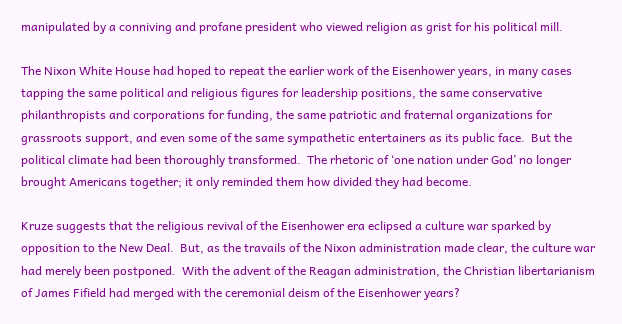manipulated by a conniving and profane president who viewed religion as grist for his political mill.

The Nixon White House had hoped to repeat the earlier work of the Eisenhower years, in many cases tapping the same political and religious figures for leadership positions, the same conservative philanthropists and corporations for funding, the same patriotic and fraternal organizations for grassroots support, and even some of the same sympathetic entertainers as its public face.  But the political climate had been thoroughly transformed.  The rhetoric of ‘one nation under God’ no longer brought Americans together; it only reminded them how divided they had become.

Kruze suggests that the religious revival of the Eisenhower era eclipsed a culture war sparked by opposition to the New Deal.  But, as the travails of the Nixon administration made clear, the culture war had merely been postponed.  With the advent of the Reagan administration, the Christian libertarianism of James Fifield had merged with the ceremonial deism of the Eisenhower years?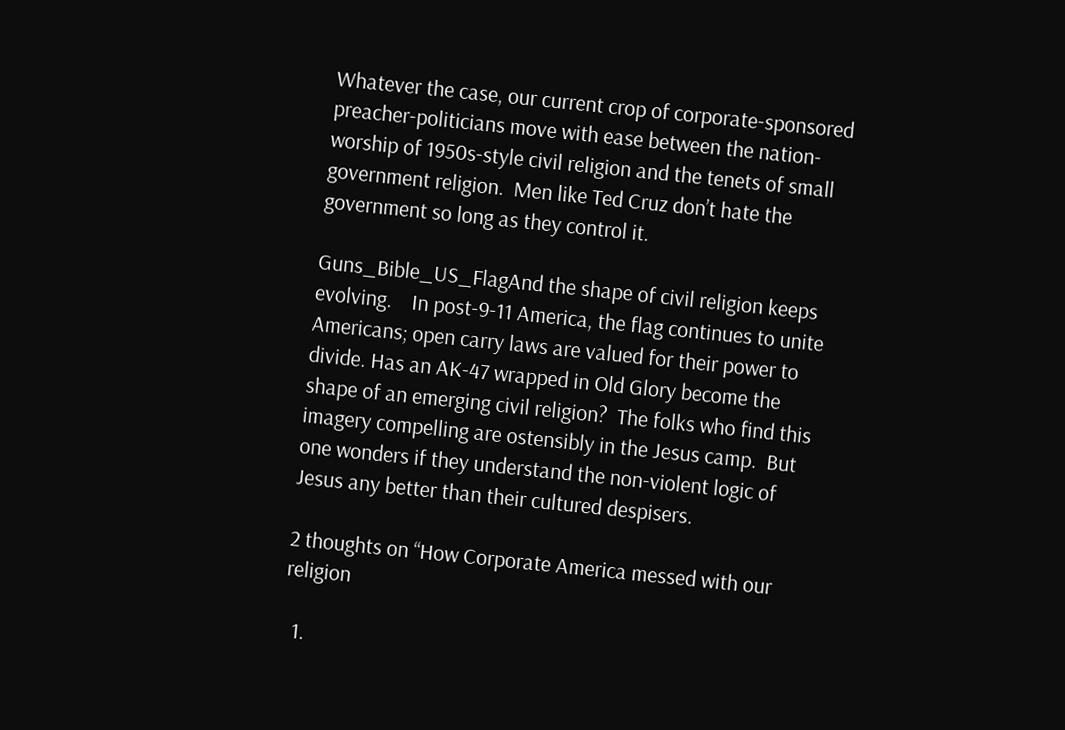Whatever the case, our current crop of corporate-sponsored preacher-politicians move with ease between the nation-worship of 1950s-style civil religion and the tenets of small government religion.  Men like Ted Cruz don’t hate the government so long as they control it.

Guns_Bible_US_FlagAnd the shape of civil religion keeps evolving.    In post-9-11 America, the flag continues to unite Americans; open carry laws are valued for their power to divide. Has an AK-47 wrapped in Old Glory become the shape of an emerging civil religion?  The folks who find this imagery compelling are ostensibly in the Jesus camp.  But one wonders if they understand the non-violent logic of Jesus any better than their cultured despisers.

2 thoughts on “How Corporate America messed with our religion

  1.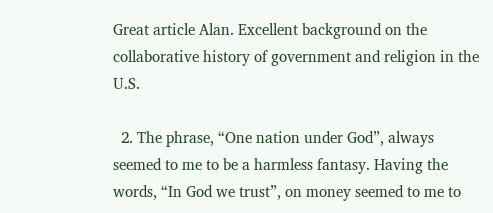Great article Alan. Excellent background on the collaborative history of government and religion in the U.S.

  2. The phrase, “One nation under God”, always seemed to me to be a harmless fantasy. Having the words, “In God we trust”, on money seemed to me to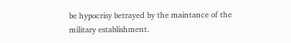be hypocrisy betrayed by the maintance of the military establishment.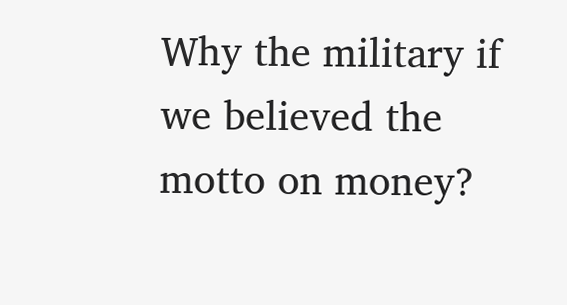Why the military if we believed the motto on money?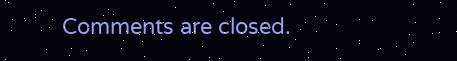Comments are closed.